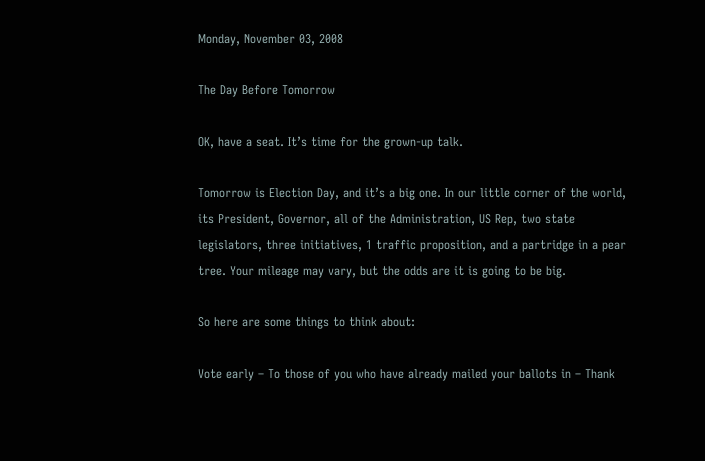Monday, November 03, 2008

The Day Before Tomorrow

OK, have a seat. It’s time for the grown-up talk.

Tomorrow is Election Day, and it’s a big one. In our little corner of the world, its President, Governor, all of the Administration, US Rep, two state legislators, three initiatives, 1 traffic proposition, and a partridge in a pear tree. Your mileage may vary, but the odds are it is going to be big.

So here are some things to think about:

Vote early – To those of you who have already mailed your ballots in – Thank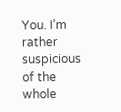You. I’m rather suspicious of the whole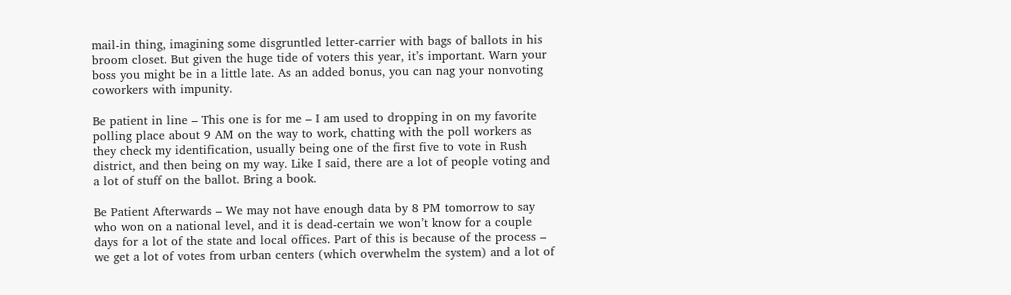mail-in thing, imagining some disgruntled letter-carrier with bags of ballots in his broom closet. But given the huge tide of voters this year, it’s important. Warn your boss you might be in a little late. As an added bonus, you can nag your nonvoting coworkers with impunity.

Be patient in line – This one is for me – I am used to dropping in on my favorite polling place about 9 AM on the way to work, chatting with the poll workers as they check my identification, usually being one of the first five to vote in Rush district, and then being on my way. Like I said, there are a lot of people voting and a lot of stuff on the ballot. Bring a book.

Be Patient Afterwards – We may not have enough data by 8 PM tomorrow to say who won on a national level, and it is dead-certain we won’t know for a couple days for a lot of the state and local offices. Part of this is because of the process – we get a lot of votes from urban centers (which overwhelm the system) and a lot of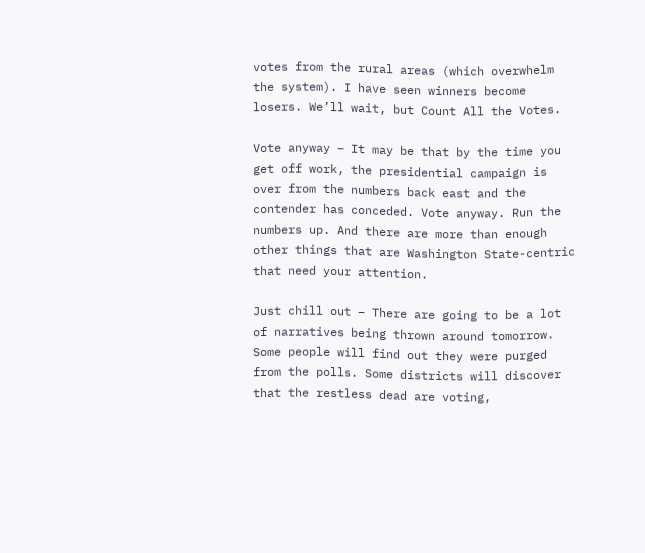votes from the rural areas (which overwhelm the system). I have seen winners become losers. We’ll wait, but Count All the Votes.

Vote anyway – It may be that by the time you get off work, the presidential campaign is over from the numbers back east and the contender has conceded. Vote anyway. Run the numbers up. And there are more than enough other things that are Washington State-centric that need your attention.

Just chill out – There are going to be a lot of narratives being thrown around tomorrow. Some people will find out they were purged from the polls. Some districts will discover that the restless dead are voting,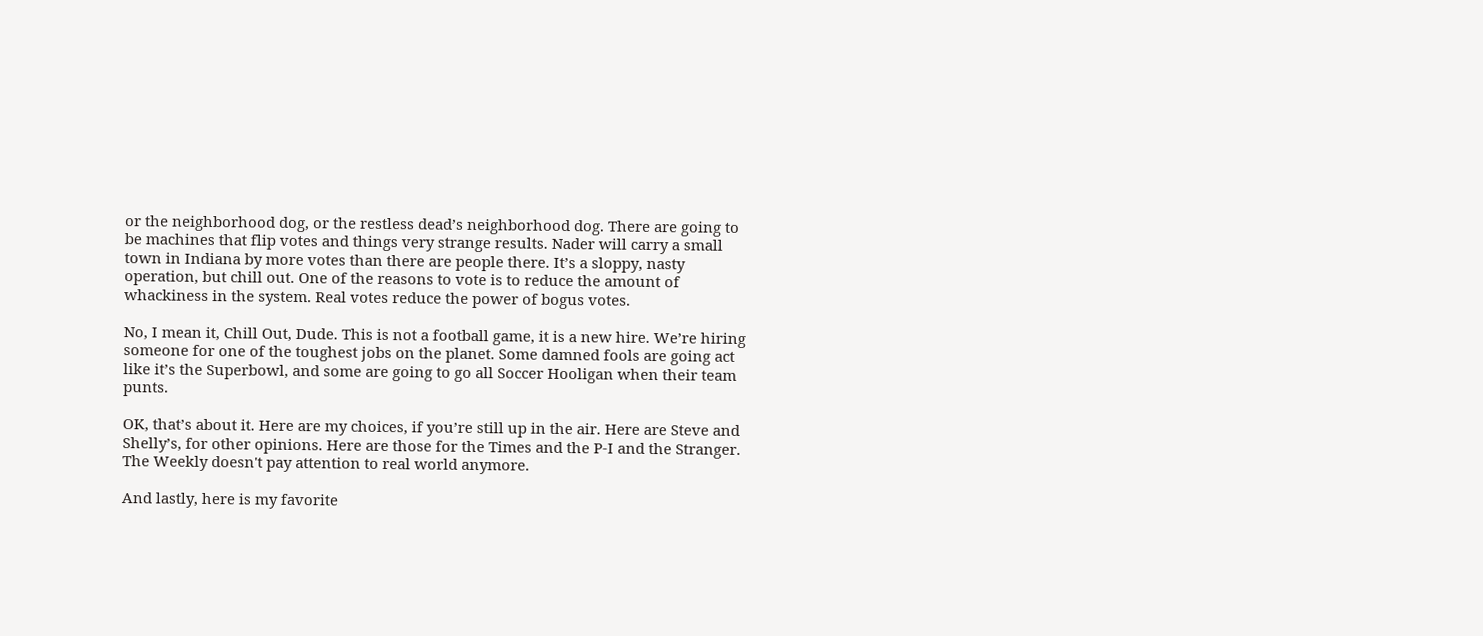or the neighborhood dog, or the restless dead’s neighborhood dog. There are going to be machines that flip votes and things very strange results. Nader will carry a small town in Indiana by more votes than there are people there. It’s a sloppy, nasty operation, but chill out. One of the reasons to vote is to reduce the amount of whackiness in the system. Real votes reduce the power of bogus votes.

No, I mean it, Chill Out, Dude. This is not a football game, it is a new hire. We’re hiring someone for one of the toughest jobs on the planet. Some damned fools are going act like it’s the Superbowl, and some are going to go all Soccer Hooligan when their team punts.

OK, that’s about it. Here are my choices, if you’re still up in the air. Here are Steve and Shelly’s, for other opinions. Here are those for the Times and the P-I and the Stranger. The Weekly doesn't pay attention to real world anymore.

And lastly, here is my favorite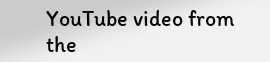YouTube video from the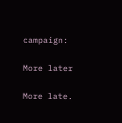campaign:

More later

More late.